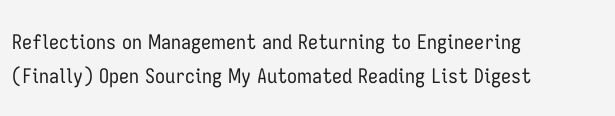Reflections on Management and Returning to Engineering
(Finally) Open Sourcing My Automated Reading List Digest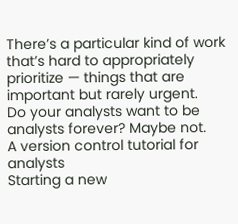There’s a particular kind of work that’s hard to appropriately prioritize — things that are important but rarely urgent.
Do your analysts want to be analysts forever? Maybe not.
A version control tutorial for analysts
Starting a new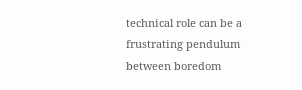technical role can be a frustrating pendulum between boredom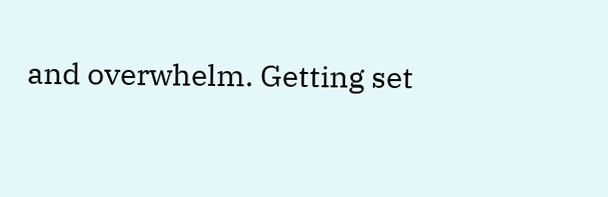and overwhelm. Getting set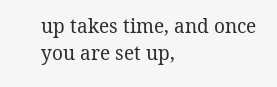up takes time, and once you are set up,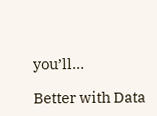you’ll…

Better with Data